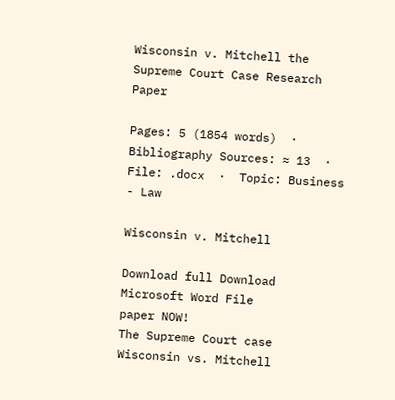Wisconsin v. Mitchell the Supreme Court Case Research Paper

Pages: 5 (1854 words)  ·  Bibliography Sources: ≈ 13  ·  File: .docx  ·  Topic: Business - Law

Wisconsin v. Mitchell

Download full Download Microsoft Word File
paper NOW!
The Supreme Court case Wisconsin vs. Mitchell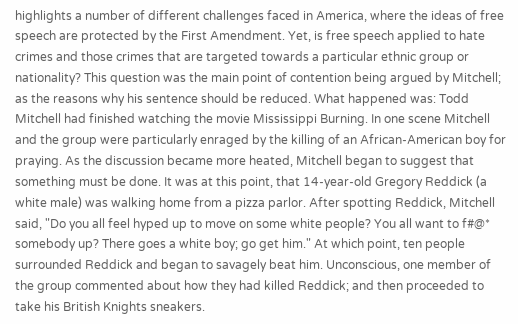highlights a number of different challenges faced in America, where the ideas of free speech are protected by the First Amendment. Yet, is free speech applied to hate crimes and those crimes that are targeted towards a particular ethnic group or nationality? This question was the main point of contention being argued by Mitchell; as the reasons why his sentence should be reduced. What happened was: Todd Mitchell had finished watching the movie Mississippi Burning. In one scene Mitchell and the group were particularly enraged by the killing of an African-American boy for praying. As the discussion became more heated, Mitchell began to suggest that something must be done. It was at this point, that 14-year-old Gregory Reddick (a white male) was walking home from a pizza parlor. After spotting Reddick, Mitchell said, "Do you all feel hyped up to move on some white people? You all want to f#@* somebody up? There goes a white boy; go get him." At which point, ten people surrounded Reddick and began to savagely beat him. Unconscious, one member of the group commented about how they had killed Reddick; and then proceeded to take his British Knights sneakers.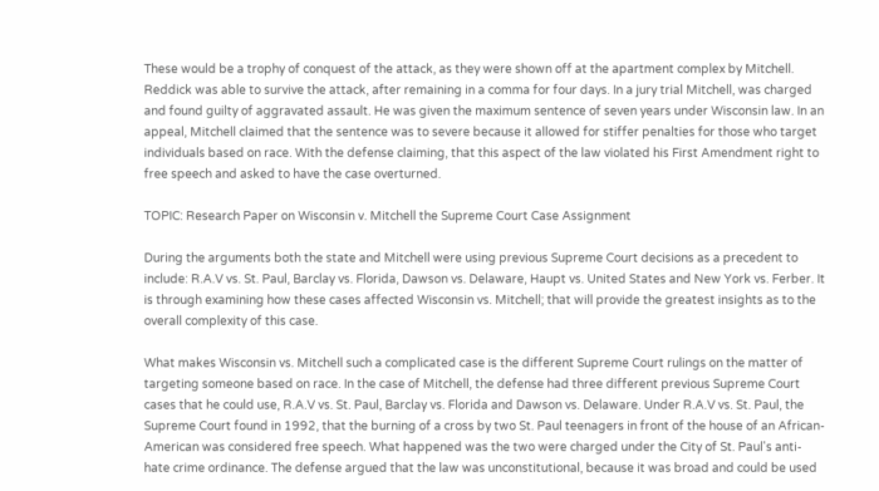These would be a trophy of conquest of the attack, as they were shown off at the apartment complex by Mitchell. Reddick was able to survive the attack, after remaining in a comma for four days. In a jury trial Mitchell, was charged and found guilty of aggravated assault. He was given the maximum sentence of seven years under Wisconsin law. In an appeal, Mitchell claimed that the sentence was to severe because it allowed for stiffer penalties for those who target individuals based on race. With the defense claiming, that this aspect of the law violated his First Amendment right to free speech and asked to have the case overturned.

TOPIC: Research Paper on Wisconsin v. Mitchell the Supreme Court Case Assignment

During the arguments both the state and Mitchell were using previous Supreme Court decisions as a precedent to include: R.A.V vs. St. Paul, Barclay vs. Florida, Dawson vs. Delaware, Haupt vs. United States and New York vs. Ferber. It is through examining how these cases affected Wisconsin vs. Mitchell; that will provide the greatest insights as to the overall complexity of this case.

What makes Wisconsin vs. Mitchell such a complicated case is the different Supreme Court rulings on the matter of targeting someone based on race. In the case of Mitchell, the defense had three different previous Supreme Court cases that he could use, R.A.V vs. St. Paul, Barclay vs. Florida and Dawson vs. Delaware. Under R.A.V vs. St. Paul, the Supreme Court found in 1992, that the burning of a cross by two St. Paul teenagers in front of the house of an African-American was considered free speech. What happened was the two were charged under the City of St. Paul's anti-hate crime ordinance. The defense argued that the law was unconstitutional, because it was broad and could be used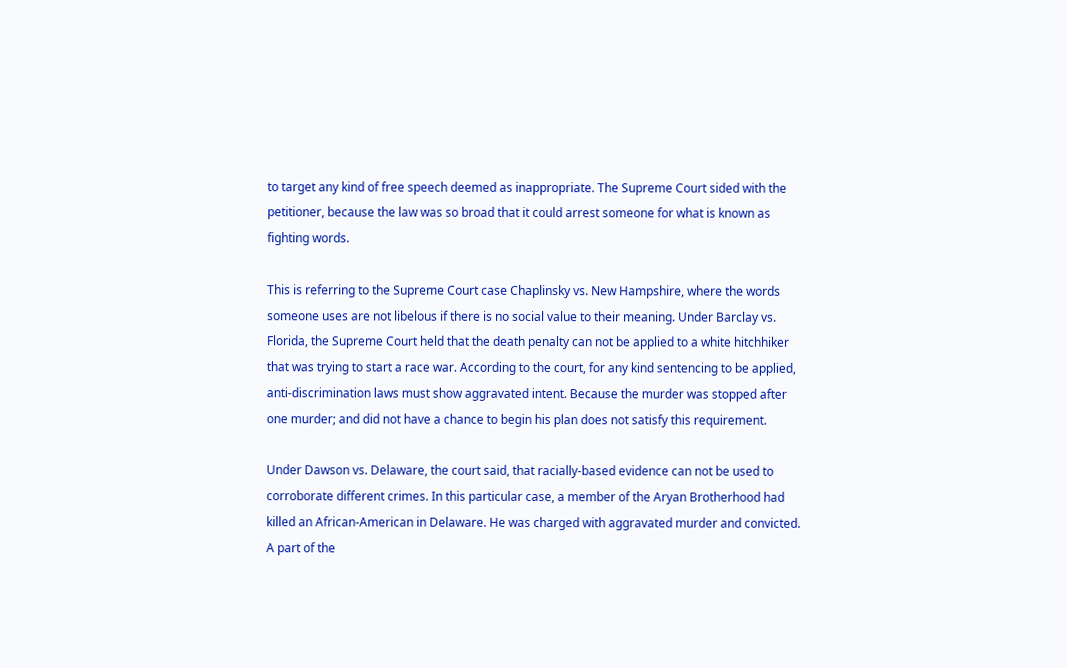to target any kind of free speech deemed as inappropriate. The Supreme Court sided with the petitioner, because the law was so broad that it could arrest someone for what is known as fighting words.

This is referring to the Supreme Court case Chaplinsky vs. New Hampshire, where the words someone uses are not libelous if there is no social value to their meaning. Under Barclay vs. Florida, the Supreme Court held that the death penalty can not be applied to a white hitchhiker that was trying to start a race war. According to the court, for any kind sentencing to be applied, anti-discrimination laws must show aggravated intent. Because the murder was stopped after one murder; and did not have a chance to begin his plan does not satisfy this requirement.

Under Dawson vs. Delaware, the court said, that racially-based evidence can not be used to corroborate different crimes. In this particular case, a member of the Aryan Brotherhood had killed an African-American in Delaware. He was charged with aggravated murder and convicted. A part of the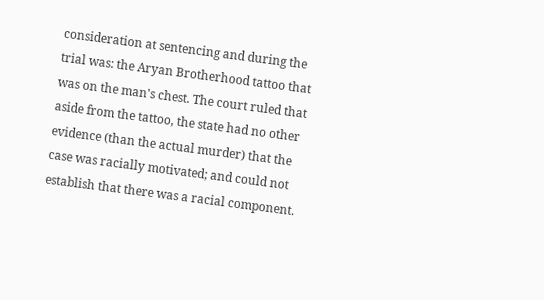consideration at sentencing and during the trial was: the Aryan Brotherhood tattoo that was on the man's chest. The court ruled that aside from the tattoo, the state had no other evidence (than the actual murder) that the case was racially motivated; and could not establish that there was a racial component.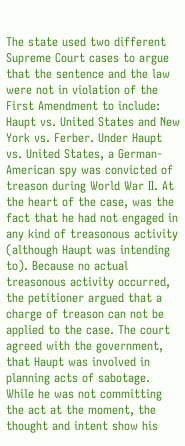The state used two different Supreme Court cases to argue that the sentence and the law were not in violation of the First Amendment to include: Haupt vs. United States and New York vs. Ferber. Under Haupt vs. United States, a German-American spy was convicted of treason during World War II. At the heart of the case, was the fact that he had not engaged in any kind of treasonous activity (although Haupt was intending to). Because no actual treasonous activity occurred, the petitioner argued that a charge of treason can not be applied to the case. The court agreed with the government, that Haupt was involved in planning acts of sabotage. While he was not committing the act at the moment, the thought and intent show his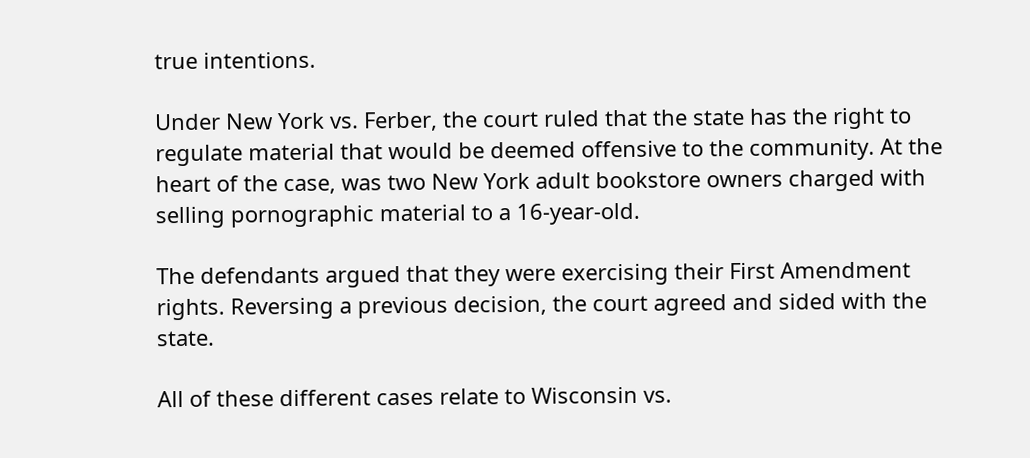true intentions.

Under New York vs. Ferber, the court ruled that the state has the right to regulate material that would be deemed offensive to the community. At the heart of the case, was two New York adult bookstore owners charged with selling pornographic material to a 16-year-old.

The defendants argued that they were exercising their First Amendment rights. Reversing a previous decision, the court agreed and sided with the state.

All of these different cases relate to Wisconsin vs.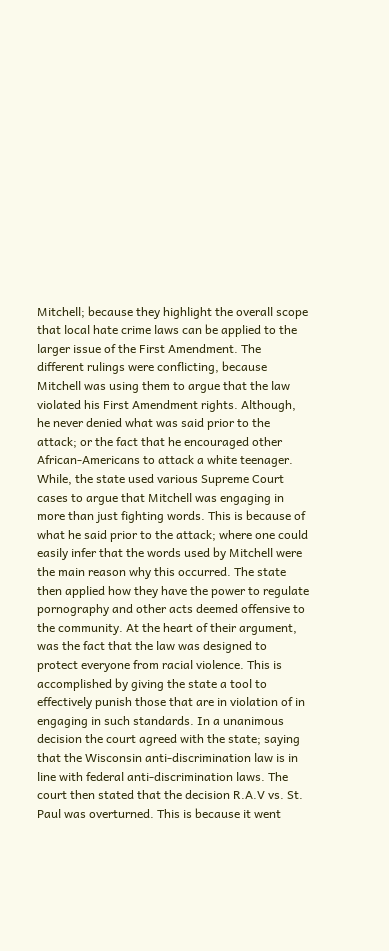Mitchell; because they highlight the overall scope that local hate crime laws can be applied to the larger issue of the First Amendment. The different rulings were conflicting, because Mitchell was using them to argue that the law violated his First Amendment rights. Although, he never denied what was said prior to the attack; or the fact that he encouraged other African-Americans to attack a white teenager. While, the state used various Supreme Court cases to argue that Mitchell was engaging in more than just fighting words. This is because of what he said prior to the attack; where one could easily infer that the words used by Mitchell were the main reason why this occurred. The state then applied how they have the power to regulate pornography and other acts deemed offensive to the community. At the heart of their argument, was the fact that the law was designed to protect everyone from racial violence. This is accomplished by giving the state a tool to effectively punish those that are in violation of in engaging in such standards. In a unanimous decision the court agreed with the state; saying that the Wisconsin anti-discrimination law is in line with federal anti-discrimination laws. The court then stated that the decision R.A.V vs. St. Paul was overturned. This is because it went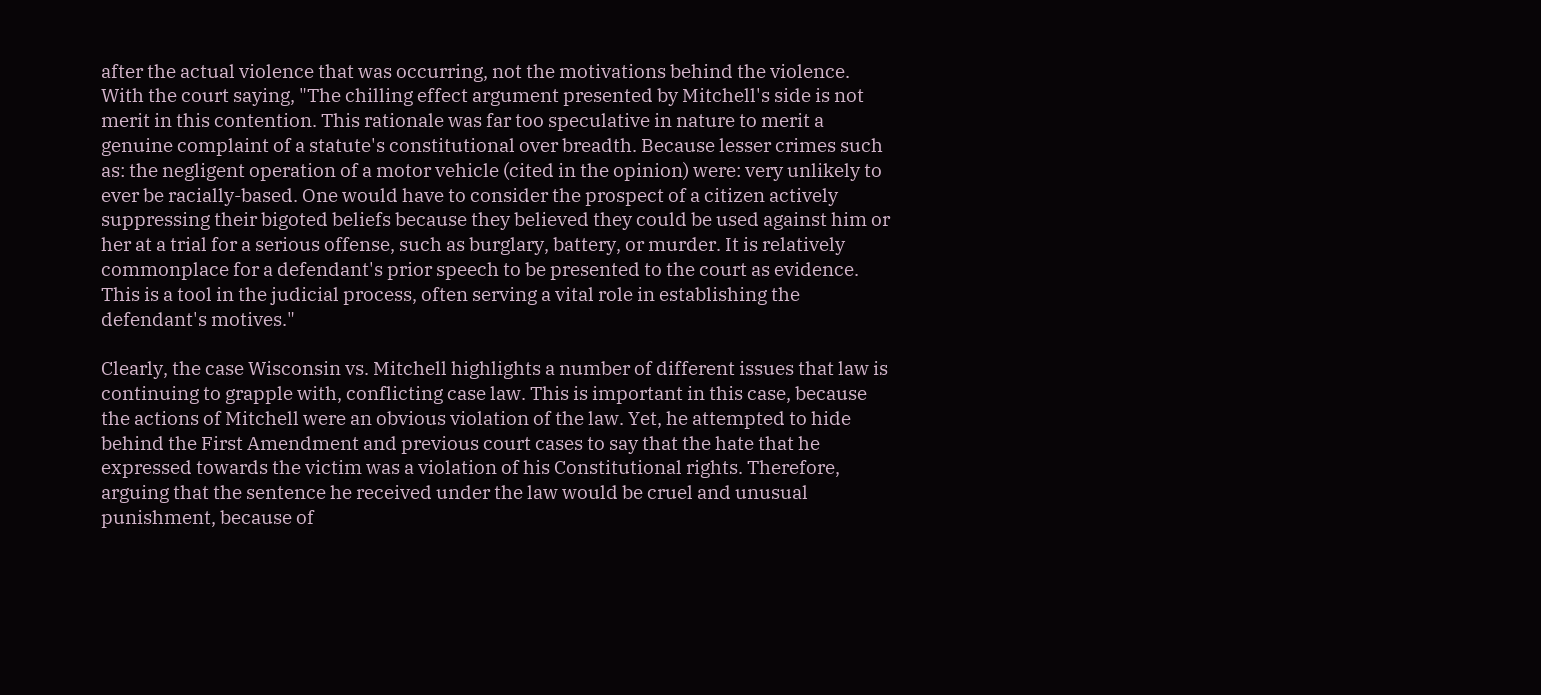after the actual violence that was occurring, not the motivations behind the violence. With the court saying, "The chilling effect argument presented by Mitchell's side is not merit in this contention. This rationale was far too speculative in nature to merit a genuine complaint of a statute's constitutional over breadth. Because lesser crimes such as: the negligent operation of a motor vehicle (cited in the opinion) were: very unlikely to ever be racially-based. One would have to consider the prospect of a citizen actively suppressing their bigoted beliefs because they believed they could be used against him or her at a trial for a serious offense, such as burglary, battery, or murder. It is relatively commonplace for a defendant's prior speech to be presented to the court as evidence. This is a tool in the judicial process, often serving a vital role in establishing the defendant's motives."

Clearly, the case Wisconsin vs. Mitchell highlights a number of different issues that law is continuing to grapple with, conflicting case law. This is important in this case, because the actions of Mitchell were an obvious violation of the law. Yet, he attempted to hide behind the First Amendment and previous court cases to say that the hate that he expressed towards the victim was a violation of his Constitutional rights. Therefore, arguing that the sentence he received under the law would be cruel and unusual punishment, because of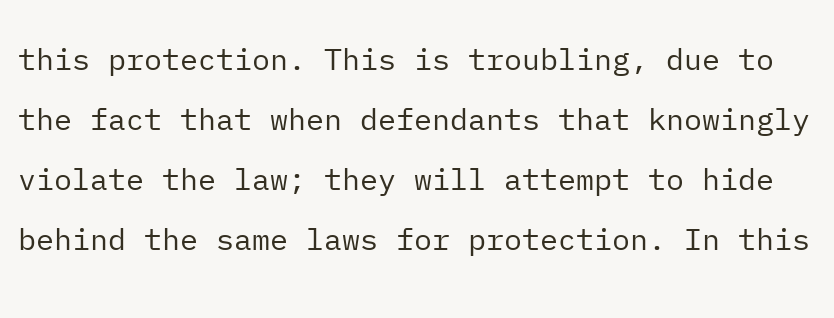this protection. This is troubling, due to the fact that when defendants that knowingly violate the law; they will attempt to hide behind the same laws for protection. In this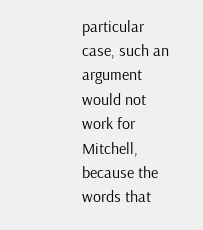particular case, such an argument would not work for Mitchell, because the words that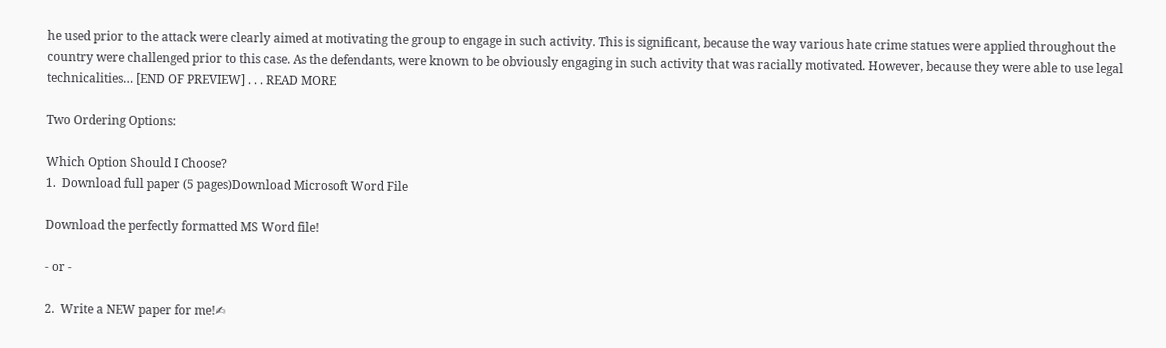he used prior to the attack were clearly aimed at motivating the group to engage in such activity. This is significant, because the way various hate crime statues were applied throughout the country were challenged prior to this case. As the defendants, were known to be obviously engaging in such activity that was racially motivated. However, because they were able to use legal technicalities… [END OF PREVIEW] . . . READ MORE

Two Ordering Options:

Which Option Should I Choose?
1.  Download full paper (5 pages)Download Microsoft Word File

Download the perfectly formatted MS Word file!

- or -

2.  Write a NEW paper for me!✍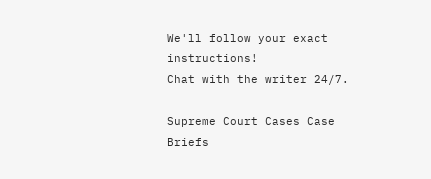We'll follow your exact instructions!
Chat with the writer 24/7.

Supreme Court Cases Case Briefs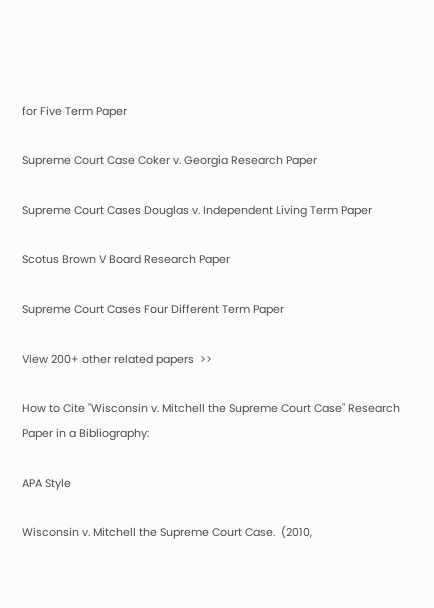for Five Term Paper

Supreme Court Case Coker v. Georgia Research Paper

Supreme Court Cases Douglas v. Independent Living Term Paper

Scotus Brown V Board Research Paper

Supreme Court Cases Four Different Term Paper

View 200+ other related papers  >>

How to Cite "Wisconsin v. Mitchell the Supreme Court Case" Research Paper in a Bibliography:

APA Style

Wisconsin v. Mitchell the Supreme Court Case.  (2010,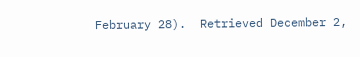February 28).  Retrieved December 2,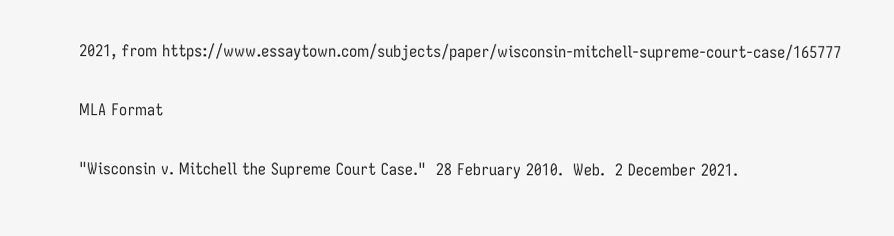2021, from https://www.essaytown.com/subjects/paper/wisconsin-mitchell-supreme-court-case/165777

MLA Format

"Wisconsin v. Mitchell the Supreme Court Case."  28 February 2010.  Web.  2 December 2021.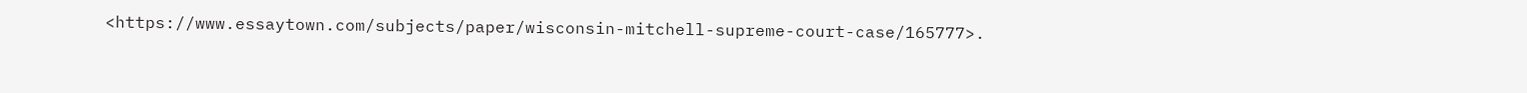<https://www.essaytown.com/subjects/paper/wisconsin-mitchell-supreme-court-case/165777>.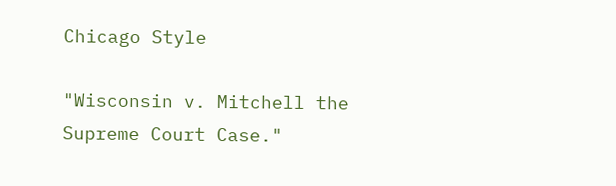Chicago Style

"Wisconsin v. Mitchell the Supreme Court Case."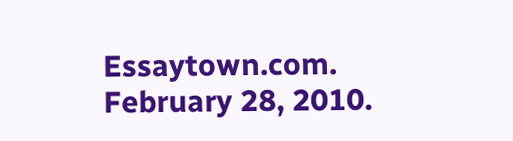Essaytown.com.  February 28, 2010.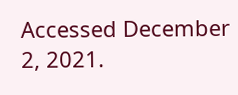Accessed December 2, 2021.